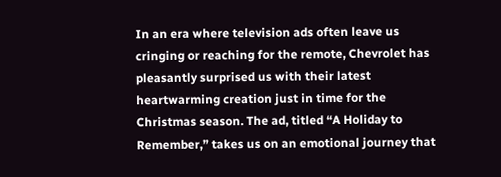In an era where television ads often leave us cringing or reaching for the remote, Chevrolet has pleasantly surprised us with their latest heartwarming creation just in time for the Christmas season. The ad, titled “A Holiday to Remember,” takes us on an emotional journey that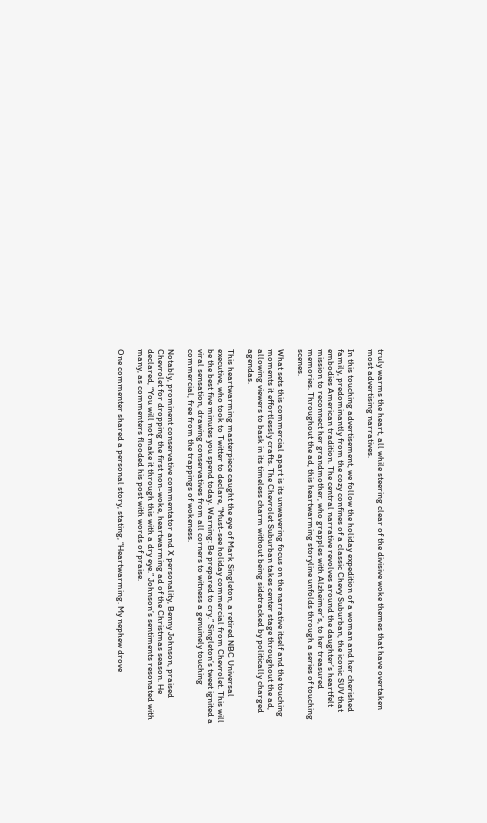truly warms the heart, all while steering clear of the divisive woke themes that have overtaken most advertising narratives.

In this touching advertisement, we follow the holiday expedition of a woman and her cherished family, predominantly from the cozy confines of a classic Chevy Suburban, the iconic SUV that embodies American tradition. The central narrative revolves around the daughter’s heartfelt mission to reconnect her grandmother, who grapples with Alzheimer’s, to her treasured memories. Throughout the ad, this heartwarming storyline unfolds through a series of touching scenes.

What sets this commercial apart is its unwavering focus on the narrative itself and the touching moments it effortlessly crafts. The Chevrolet Suburban takes center stage throughout the ad, allowing viewers to bask in its timeless charm without being sidetracked by politically charged agendas.

This heartwarming masterpiece caught the eye of Mark Singleton, a retired NBC Universal executive, who took to Twitter to declare, “Must-see holiday commercial from Chevrolet. This will be the best five minutes you spend today. Warning: Be prepared to cry.” Singleton’s tweet ignited a viral sensation, drawing conservatives from all corners to witness a genuinely touching commercial, free from the trappings of wokeness.

Notably, prominent conservative commentator and X personality, Benny Johnson, praised Chevrolet for dropping the first non-woke, heartwarming ad of the Christmas season. He declared, “You will not make it through this with a dry eye.” Johnson’s sentiments resonated with many, as commenters flooded his post with words of praise.

One commenter shared a personal story, stating, “Heartwarming. My nephew drove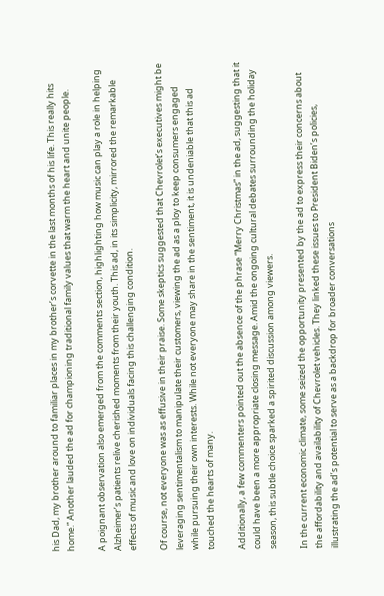his Dad, my brother around to familiar places in my brother’s corvette in the last months of his life. This really hits home.” Another lauded the ad for championing traditional family values that warm the heart and unite people.

A poignant observation also emerged from the comments section, highlighting how music can play a role in helping Alzheimer’s patients relive cherished moments from their youth. This ad, in its simplicity, mirrored the remarkable effects of music and love on individuals facing this challenging condition.

Of course, not everyone was as effusive in their praise. Some skeptics suggested that Chevrolet’s executives might be leveraging sentimentalism to manipulate their customers, viewing the ad as a ploy to keep consumers engaged while pursuing their own interests. While not everyone may share in the sentiment, it is undeniable that this ad touched the hearts of many.

Additionally, a few commenters pointed out the absence of the phrase “Merry Christmas” in the ad, suggesting that it could have been a more appropriate closing message. Amid the ongoing cultural debates surrounding the holiday season, this subtle choice sparked a spirited discussion among viewers.

In the current economic climate, some seized the opportunity presented by the ad to express their concerns about the affordability and availability of Chevrolet vehicles. They linked these issues to President Biden’s policies, illustrating the ad’s potential to serve as a backdrop for broader conversations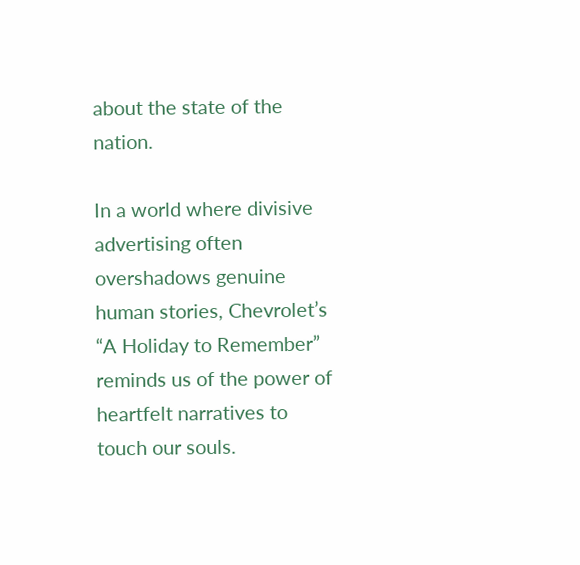about the state of the nation.

In a world where divisive advertising often overshadows genuine human stories, Chevrolet’s “A Holiday to Remember” reminds us of the power of heartfelt narratives to touch our souls.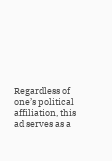Regardless of one’s political affiliation, this ad serves as a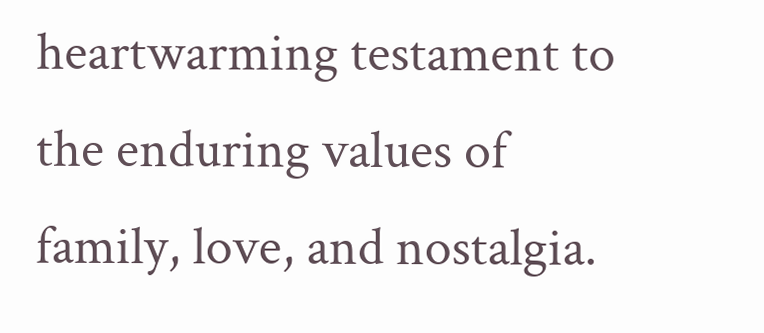heartwarming testament to the enduring values of family, love, and nostalgia.